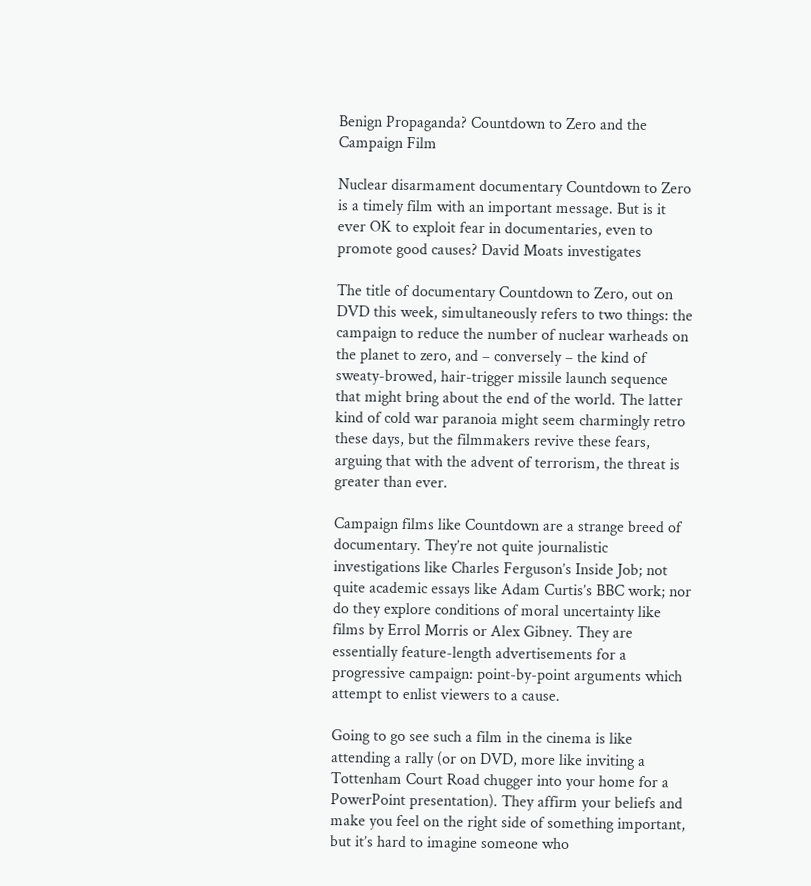Benign Propaganda? Countdown to Zero and the Campaign Film

Nuclear disarmament documentary Countdown to Zero is a timely film with an important message. But is it ever OK to exploit fear in documentaries, even to promote good causes? David Moats investigates

The title of documentary Countdown to Zero, out on DVD this week, simultaneously refers to two things: the campaign to reduce the number of nuclear warheads on the planet to zero, and – conversely – the kind of sweaty-browed, hair-trigger missile launch sequence that might bring about the end of the world. The latter kind of cold war paranoia might seem charmingly retro these days, but the filmmakers revive these fears, arguing that with the advent of terrorism, the threat is greater than ever.

Campaign films like Countdown are a strange breed of documentary. They’re not quite journalistic investigations like Charles Ferguson’s Inside Job; not quite academic essays like Adam Curtis’s BBC work; nor do they explore conditions of moral uncertainty like films by Errol Morris or Alex Gibney. They are essentially feature-length advertisements for a progressive campaign: point-by-point arguments which attempt to enlist viewers to a cause.

Going to go see such a film in the cinema is like attending a rally (or on DVD, more like inviting a Tottenham Court Road chugger into your home for a PowerPoint presentation). They affirm your beliefs and make you feel on the right side of something important, but it’s hard to imagine someone who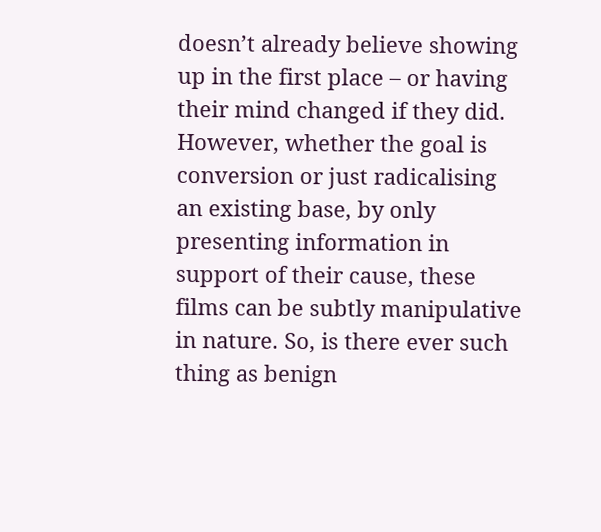doesn’t already believe showing up in the first place – or having their mind changed if they did. However, whether the goal is conversion or just radicalising an existing base, by only presenting information in support of their cause, these films can be subtly manipulative in nature. So, is there ever such thing as benign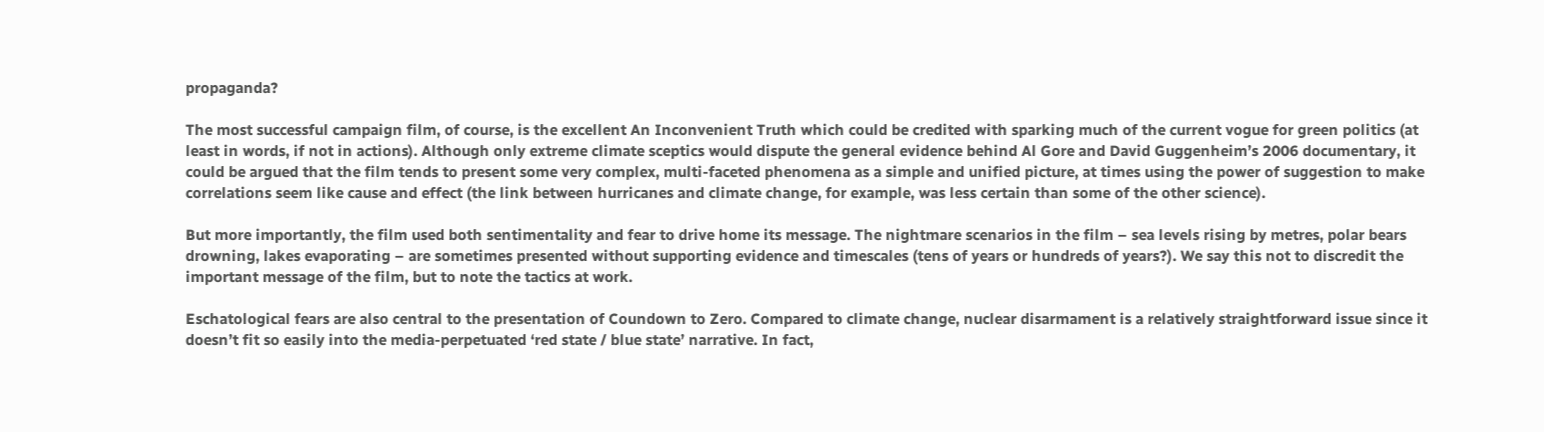propaganda?

The most successful campaign film, of course, is the excellent An Inconvenient Truth which could be credited with sparking much of the current vogue for green politics (at least in words, if not in actions). Although only extreme climate sceptics would dispute the general evidence behind Al Gore and David Guggenheim’s 2006 documentary, it could be argued that the film tends to present some very complex, multi-faceted phenomena as a simple and unified picture, at times using the power of suggestion to make correlations seem like cause and effect (the link between hurricanes and climate change, for example, was less certain than some of the other science).

But more importantly, the film used both sentimentality and fear to drive home its message. The nightmare scenarios in the film – sea levels rising by metres, polar bears drowning, lakes evaporating – are sometimes presented without supporting evidence and timescales (tens of years or hundreds of years?). We say this not to discredit the important message of the film, but to note the tactics at work.

Eschatological fears are also central to the presentation of Coundown to Zero. Compared to climate change, nuclear disarmament is a relatively straightforward issue since it doesn’t fit so easily into the media-perpetuated ‘red state / blue state’ narrative. In fact,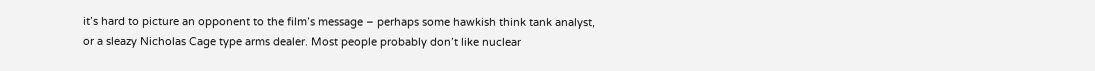it’s hard to picture an opponent to the film’s message – perhaps some hawkish think tank analyst, or a sleazy Nicholas Cage type arms dealer. Most people probably don’t like nuclear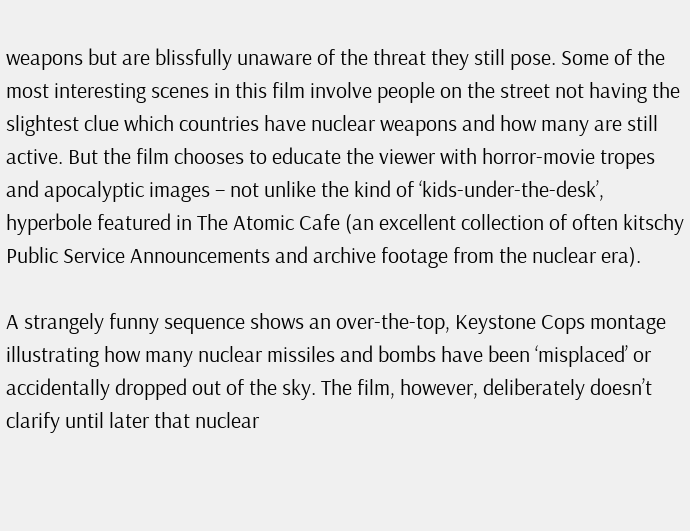weapons but are blissfully unaware of the threat they still pose. Some of the most interesting scenes in this film involve people on the street not having the slightest clue which countries have nuclear weapons and how many are still active. But the film chooses to educate the viewer with horror-movie tropes and apocalyptic images – not unlike the kind of ‘kids-under-the-desk’, hyperbole featured in The Atomic Cafe (an excellent collection of often kitschy Public Service Announcements and archive footage from the nuclear era).

A strangely funny sequence shows an over-the-top, Keystone Cops montage illustrating how many nuclear missiles and bombs have been ‘misplaced’ or accidentally dropped out of the sky. The film, however, deliberately doesn’t clarify until later that nuclear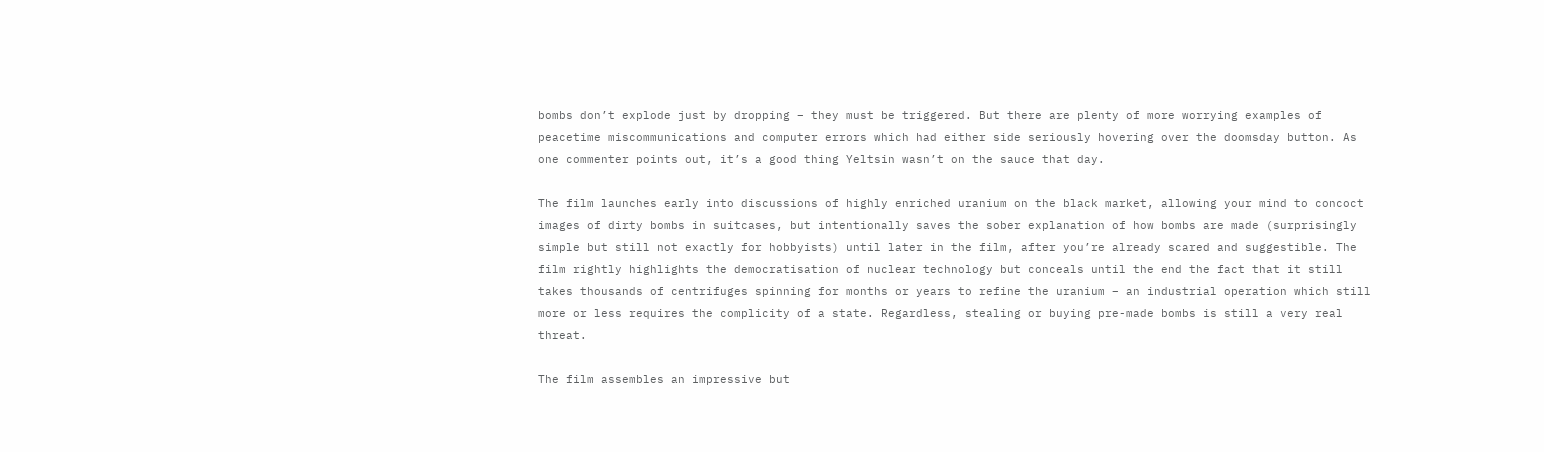bombs don’t explode just by dropping – they must be triggered. But there are plenty of more worrying examples of peacetime miscommunications and computer errors which had either side seriously hovering over the doomsday button. As one commenter points out, it’s a good thing Yeltsin wasn’t on the sauce that day.

The film launches early into discussions of highly enriched uranium on the black market, allowing your mind to concoct images of dirty bombs in suitcases, but intentionally saves the sober explanation of how bombs are made (surprisingly simple but still not exactly for hobbyists) until later in the film, after you’re already scared and suggestible. The film rightly highlights the democratisation of nuclear technology but conceals until the end the fact that it still takes thousands of centrifuges spinning for months or years to refine the uranium – an industrial operation which still more or less requires the complicity of a state. Regardless, stealing or buying pre-made bombs is still a very real threat.

The film assembles an impressive but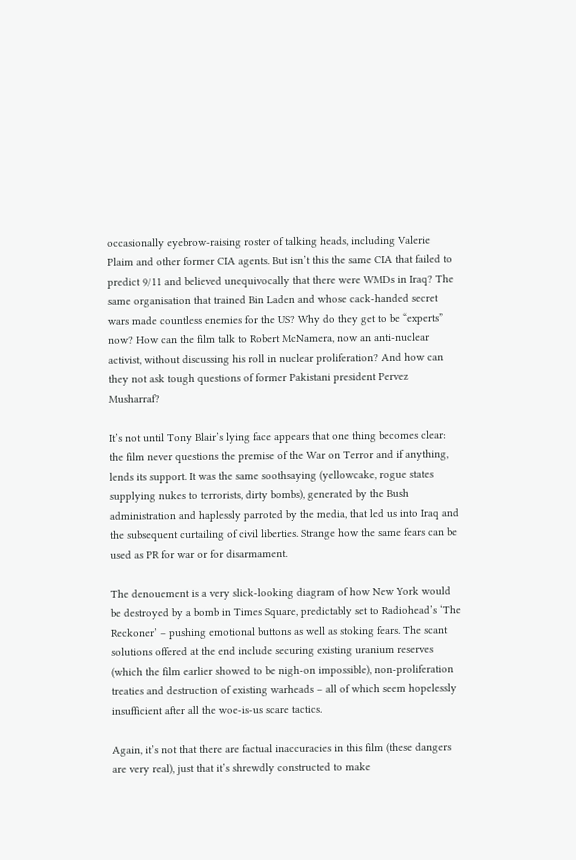occasionally eyebrow-raising roster of talking heads, including Valerie Plaim and other former CIA agents. But isn’t this the same CIA that failed to predict 9/11 and believed unequivocally that there were WMDs in Iraq? The same organisation that trained Bin Laden and whose cack-handed secret wars made countless enemies for the US? Why do they get to be “experts” now? How can the film talk to Robert McNamera, now an anti-nuclear activist, without discussing his roll in nuclear proliferation? And how can they not ask tough questions of former Pakistani president Pervez Musharraf?

It’s not until Tony Blair’s lying face appears that one thing becomes clear: the film never questions the premise of the War on Terror and if anything, lends its support. It was the same soothsaying (yellowcake, rogue states supplying nukes to terrorists, dirty bombs), generated by the Bush administration and haplessly parroted by the media, that led us into Iraq and the subsequent curtailing of civil liberties. Strange how the same fears can be used as PR for war or for disarmament.

The denouement is a very slick-looking diagram of how New York would be destroyed by a bomb in Times Square, predictably set to Radiohead’s ‘The Reckoner’ – pushing emotional buttons as well as stoking fears. The scant solutions offered at the end include securing existing uranium reserves (which the film earlier showed to be nigh-on impossible), non-proliferation treaties and destruction of existing warheads – all of which seem hopelessly insufficient after all the woe-is-us scare tactics.

Again, it’s not that there are factual inaccuracies in this film (these dangers are very real), just that it’s shrewdly constructed to make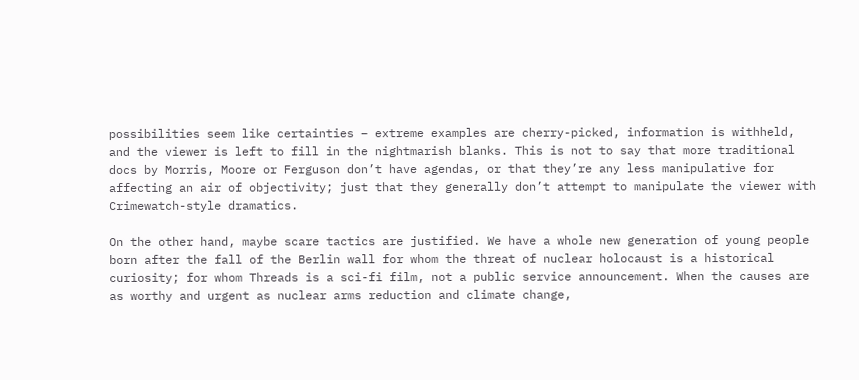possibilities seem like certainties – extreme examples are cherry-picked, information is withheld, and the viewer is left to fill in the nightmarish blanks. This is not to say that more traditional docs by Morris, Moore or Ferguson don’t have agendas, or that they’re any less manipulative for affecting an air of objectivity; just that they generally don’t attempt to manipulate the viewer with Crimewatch-style dramatics.

On the other hand, maybe scare tactics are justified. We have a whole new generation of young people born after the fall of the Berlin wall for whom the threat of nuclear holocaust is a historical curiosity; for whom Threads is a sci-fi film, not a public service announcement. When the causes are as worthy and urgent as nuclear arms reduction and climate change,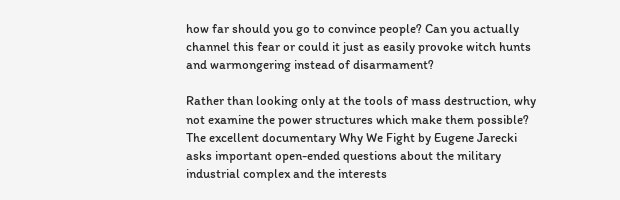how far should you go to convince people? Can you actually channel this fear or could it just as easily provoke witch hunts and warmongering instead of disarmament?

Rather than looking only at the tools of mass destruction, why not examine the power structures which make them possible? The excellent documentary Why We Fight by Eugene Jarecki asks important open-ended questions about the military industrial complex and the interests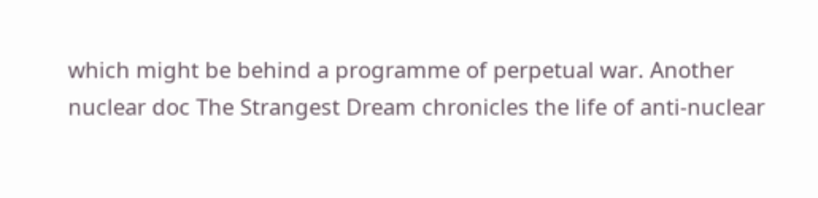which might be behind a programme of perpetual war. Another nuclear doc The Strangest Dream chronicles the life of anti-nuclear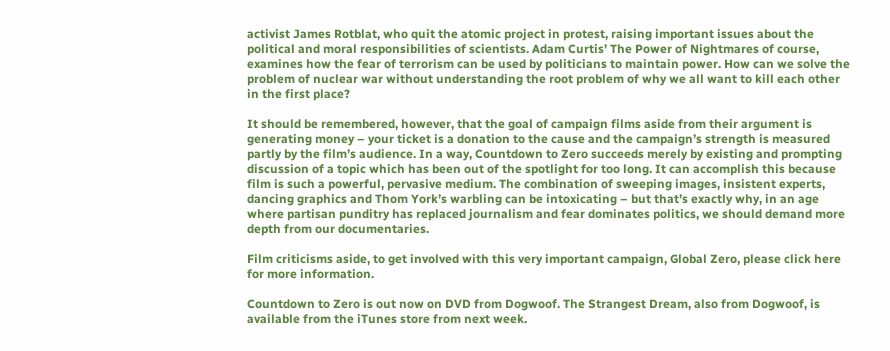activist James Rotblat, who quit the atomic project in protest, raising important issues about the political and moral responsibilities of scientists. Adam Curtis’ The Power of Nightmares of course, examines how the fear of terrorism can be used by politicians to maintain power. How can we solve the problem of nuclear war without understanding the root problem of why we all want to kill each other in the first place?

It should be remembered, however, that the goal of campaign films aside from their argument is generating money – your ticket is a donation to the cause and the campaign’s strength is measured partly by the film’s audience. In a way, Countdown to Zero succeeds merely by existing and prompting discussion of a topic which has been out of the spotlight for too long. It can accomplish this because film is such a powerful, pervasive medium. The combination of sweeping images, insistent experts, dancing graphics and Thom York’s warbling can be intoxicating – but that’s exactly why, in an age where partisan punditry has replaced journalism and fear dominates politics, we should demand more depth from our documentaries.

Film criticisms aside, to get involved with this very important campaign, Global Zero, please click here for more information.

Countdown to Zero is out now on DVD from Dogwoof. The Strangest Dream, also from Dogwoof, is available from the iTunes store from next week.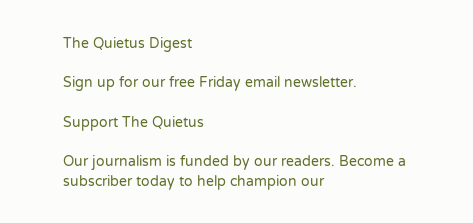The Quietus Digest

Sign up for our free Friday email newsletter.

Support The Quietus

Our journalism is funded by our readers. Become a subscriber today to help champion our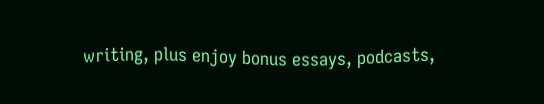writing, plus enjoy bonus essays, podcasts,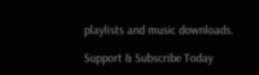playlists and music downloads.

Support & Subscribe Today